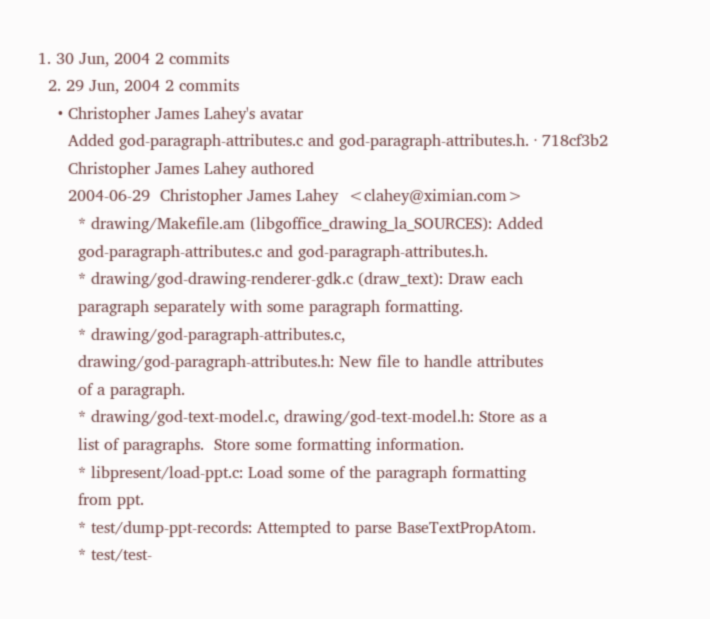1. 30 Jun, 2004 2 commits
  2. 29 Jun, 2004 2 commits
    • Christopher James Lahey's avatar
      Added god-paragraph-attributes.c and god-paragraph-attributes.h. · 718cf3b2
      Christopher James Lahey authored
      2004-06-29  Christopher James Lahey  <clahey@ximian.com>
        * drawing/Makefile.am (libgoffice_drawing_la_SOURCES): Added
        god-paragraph-attributes.c and god-paragraph-attributes.h.
        * drawing/god-drawing-renderer-gdk.c (draw_text): Draw each
        paragraph separately with some paragraph formatting.
        * drawing/god-paragraph-attributes.c,
        drawing/god-paragraph-attributes.h: New file to handle attributes
        of a paragraph.
        * drawing/god-text-model.c, drawing/god-text-model.h: Store as a
        list of paragraphs.  Store some formatting information.
        * libpresent/load-ppt.c: Load some of the paragraph formatting
        from ppt.
        * test/dump-ppt-records: Attempted to parse BaseTextPropAtom.
        * test/test-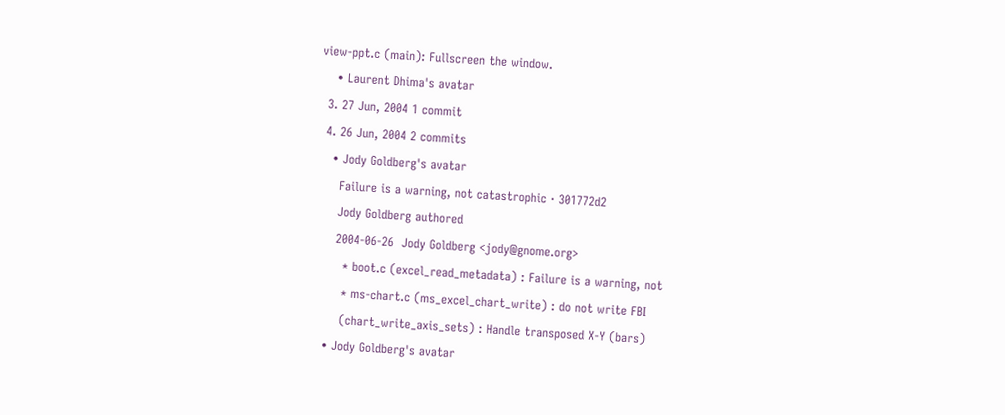view-ppt.c (main): Fullscreen the window.
    • Laurent Dhima's avatar
  3. 27 Jun, 2004 1 commit
  4. 26 Jun, 2004 2 commits
    • Jody Goldberg's avatar
      Failure is a warning, not catastrophic · 301772d2
      Jody Goldberg authored
      2004-06-26  Jody Goldberg <jody@gnome.org>
        * boot.c (excel_read_metadata) : Failure is a warning, not
        * ms-chart.c (ms_excel_chart_write) : do not write FBI
        (chart_write_axis_sets) : Handle transposed X-Y (bars)
    • Jody Goldberg's avatar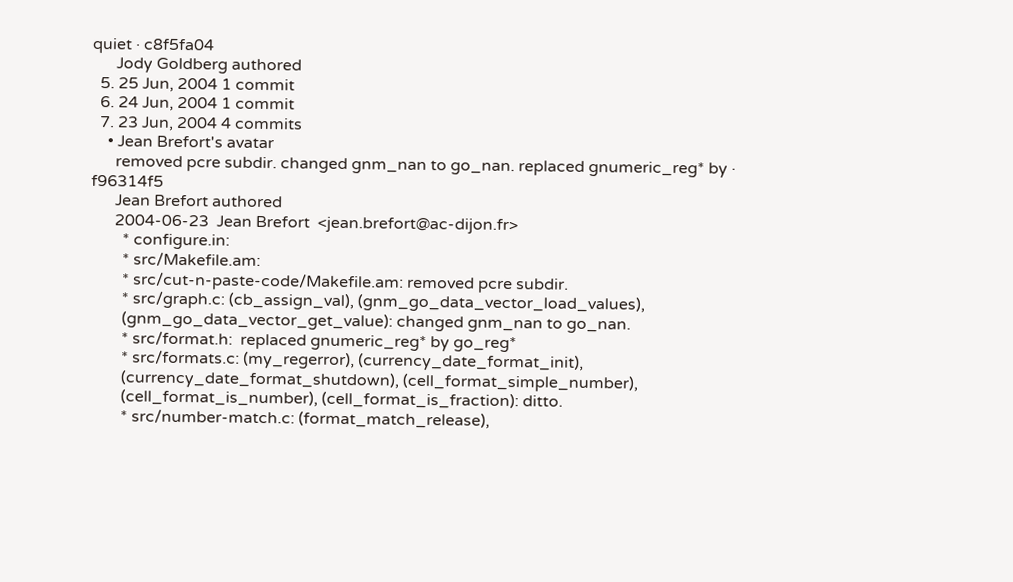quiet · c8f5fa04
      Jody Goldberg authored
  5. 25 Jun, 2004 1 commit
  6. 24 Jun, 2004 1 commit
  7. 23 Jun, 2004 4 commits
    • Jean Brefort's avatar
      removed pcre subdir. changed gnm_nan to go_nan. replaced gnumeric_reg* by · f96314f5
      Jean Brefort authored
      2004-06-23  Jean Brefort  <jean.brefort@ac-dijon.fr>
        * configure.in:
        * src/Makefile.am:
        * src/cut-n-paste-code/Makefile.am: removed pcre subdir.
        * src/graph.c: (cb_assign_val), (gnm_go_data_vector_load_values),
        (gnm_go_data_vector_get_value): changed gnm_nan to go_nan.
        * src/format.h:  replaced gnumeric_reg* by go_reg*
        * src/formats.c: (my_regerror), (currency_date_format_init),
        (currency_date_format_shutdown), (cell_format_simple_number),
        (cell_format_is_number), (cell_format_is_fraction): ditto.
        * src/number-match.c: (format_match_release),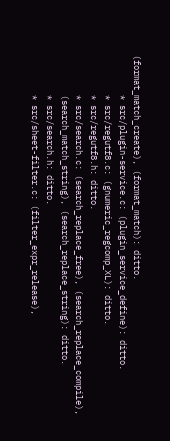(format_match_create), (format_match): ditto.
        * src/plugin-service.c: (plugin_service_define): ditto.
        * src/regutf8.c: (gnumeric_regcomp_XL): ditto.
        * src/regutf8.h: ditto.
        * src/search.c: (search_replace_free), (search_replace_compile),
        (search_match_string), (search_replace_string): ditto.
        * src/search.h: ditto.
        * src/sheet-filter.c: (filter_expr_release),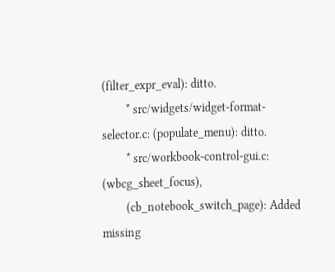(filter_expr_eval): ditto.
        * src/widgets/widget-format-selector.c: (populate_menu): ditto.
        * src/workbook-control-gui.c: (wbcg_sheet_focus),
        (cb_notebook_switch_page): Added missing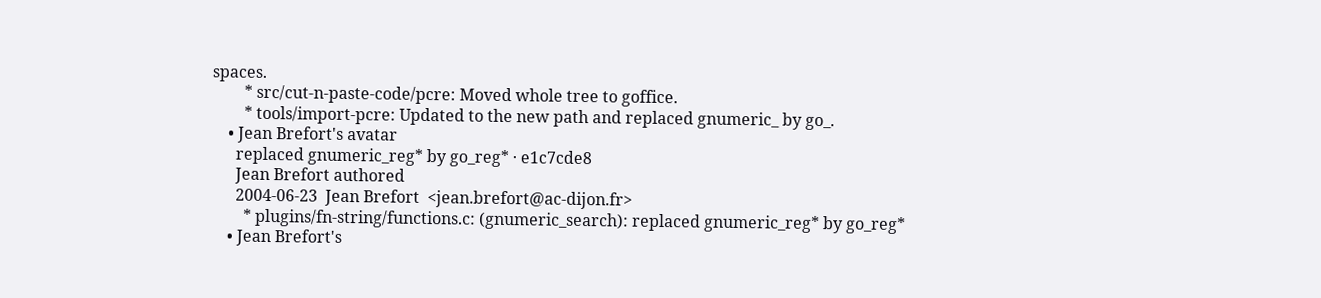spaces.
        * src/cut-n-paste-code/pcre: Moved whole tree to goffice.
        * tools/import-pcre: Updated to the new path and replaced gnumeric_ by go_.
    • Jean Brefort's avatar
      replaced gnumeric_reg* by go_reg* · e1c7cde8
      Jean Brefort authored
      2004-06-23  Jean Brefort  <jean.brefort@ac-dijon.fr>
        * plugins/fn-string/functions.c: (gnumeric_search): replaced gnumeric_reg* by go_reg*
    • Jean Brefort's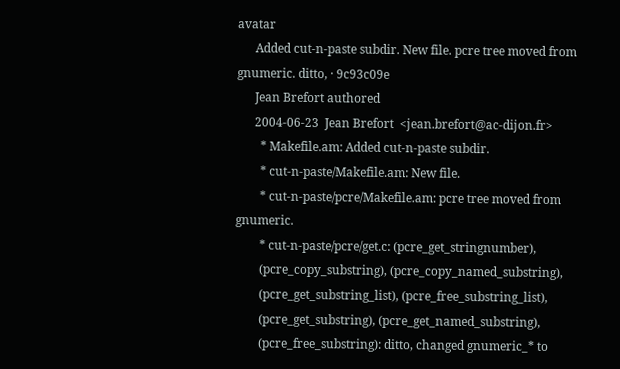avatar
      Added cut-n-paste subdir. New file. pcre tree moved from gnumeric. ditto, · 9c93c09e
      Jean Brefort authored
      2004-06-23  Jean Brefort  <jean.brefort@ac-dijon.fr>
        * Makefile.am: Added cut-n-paste subdir.
        * cut-n-paste/Makefile.am: New file.
        * cut-n-paste/pcre/Makefile.am: pcre tree moved from gnumeric.
        * cut-n-paste/pcre/get.c: (pcre_get_stringnumber),
        (pcre_copy_substring), (pcre_copy_named_substring),
        (pcre_get_substring_list), (pcre_free_substring_list),
        (pcre_get_substring), (pcre_get_named_substring),
        (pcre_free_substring): ditto, changed gnumeric_* to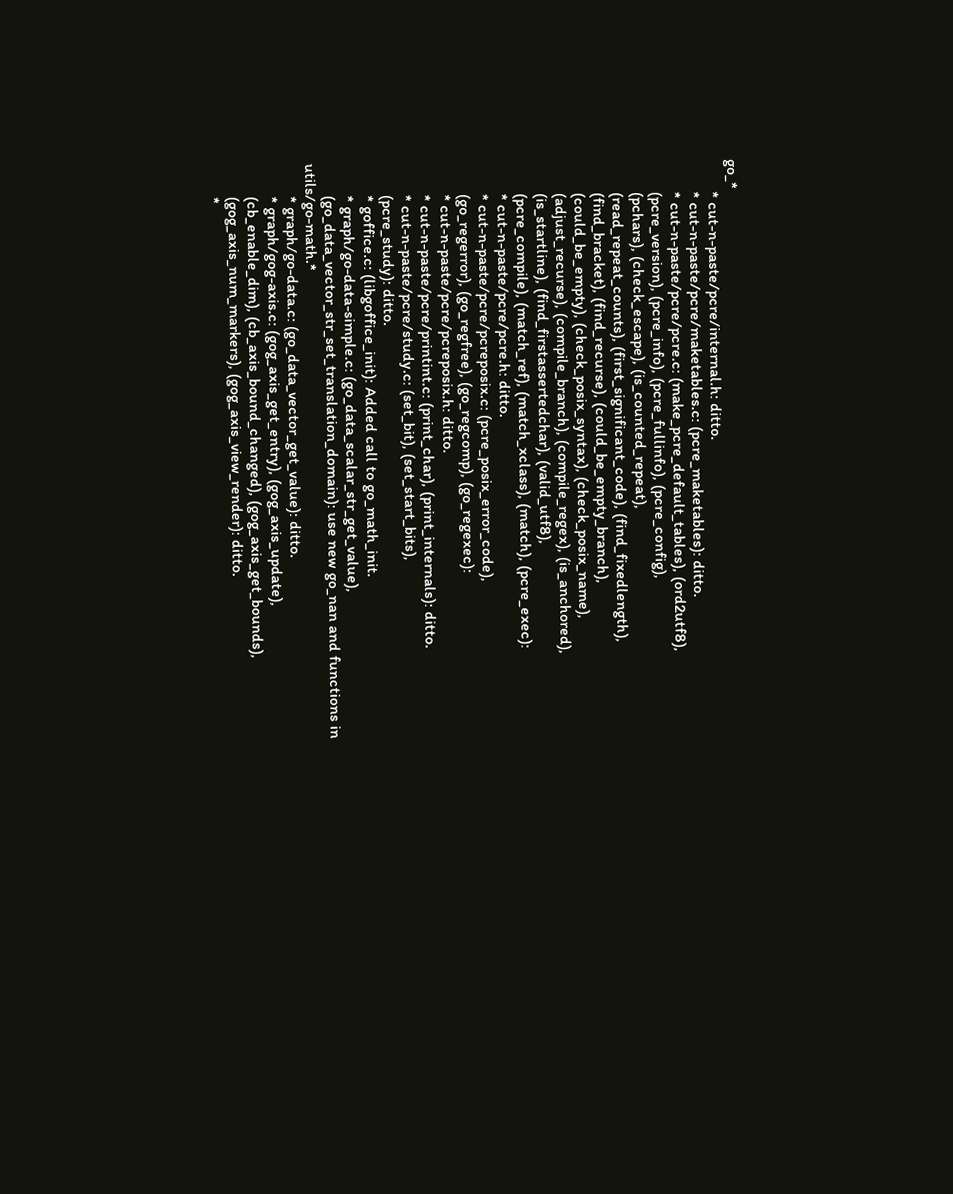go_*
        * cut-n-paste/pcre/internal.h: ditto.
        * cut-n-paste/pcre/maketables.c: (pcre_maketables): ditto.
        * cut-n-paste/pcre/pcre.c: (make_pcre_default_tables), (ord2utf8),
        (pcre_version), (pcre_info), (pcre_fullinfo), (pcre_config),
        (pchars), (check_escape), (is_counted_repeat),
        (read_repeat_counts), (first_significant_code), (find_fixedlength),
        (find_bracket), (find_recurse), (could_be_empty_branch),
        (could_be_empty), (check_posix_syntax), (check_posix_name),
        (adjust_recurse), (compile_branch), (compile_regex), (is_anchored),
        (is_startline), (find_firstassertedchar), (valid_utf8),
        (pcre_compile), (match_ref), (match_xclass), (match), (pcre_exec):
        * cut-n-paste/pcre/pcre.h: ditto.
        * cut-n-paste/pcre/pcreposix.c: (pcre_posix_error_code),
        (go_regerror), (go_regfree), (go_regcomp), (go_regexec):
        * cut-n-paste/pcre/pcreposix.h: ditto.
        * cut-n-paste/pcre/printint.c: (print_char), (print_internals): ditto.
        * cut-n-paste/pcre/study.c: (set_bit), (set_start_bits),
        (pcre_study): ditto.
        * goffice.c: (libgoffice_init): Added call to go_math_init.
        * graph/go-data-simple.c: (go_data_scalar_str_get_value),
        (go_data_vector_str_set_translation_domain): use new go_nan and functions in utils/go-math.*
        * graph/go-data.c: (go_data_vector_get_value): ditto.
        * graph/gog-axis.c: (gog_axis_get_entry), (gog_axis_update),
        (cb_enable_dim), (cb_axis_bound_changed), (gog_axis_get_bounds),
        (gog_axis_num_markers), (gog_axis_view_render): ditto.
        *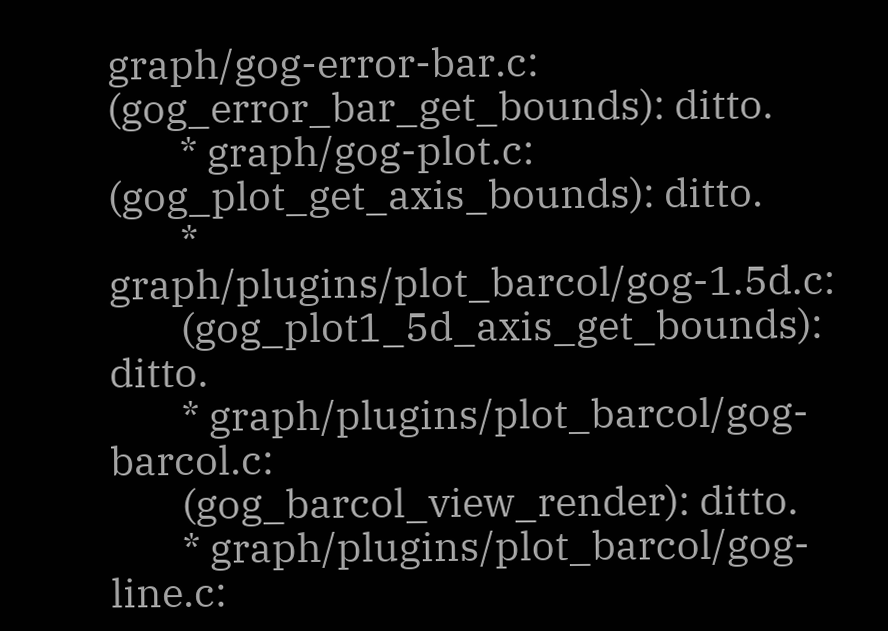graph/gog-error-bar.c: (gog_error_bar_get_bounds): ditto.
        * graph/gog-plot.c: (gog_plot_get_axis_bounds): ditto.
        * graph/plugins/plot_barcol/gog-1.5d.c:
        (gog_plot1_5d_axis_get_bounds): ditto.
        * graph/plugins/plot_barcol/gog-barcol.c:
        (gog_barcol_view_render): ditto.
        * graph/plugins/plot_barcol/gog-line.c: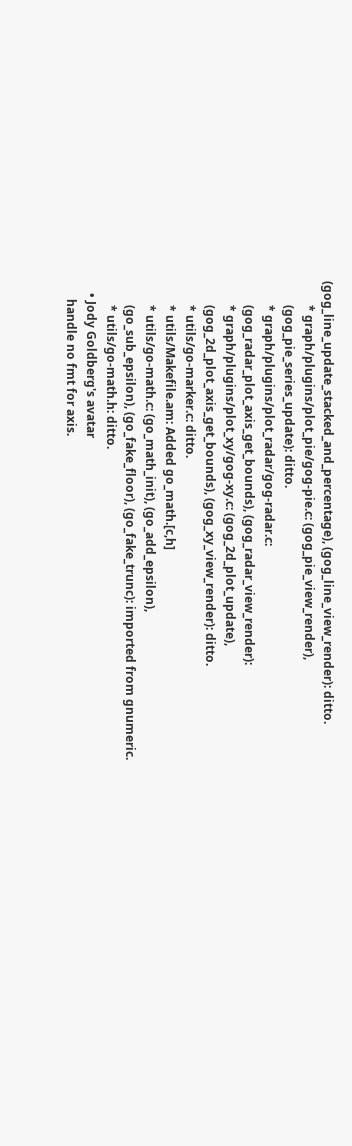(gog_line_update_stacked_and_percentage), (gog_line_view_render): ditto.
        * graph/plugins/plot_pie/gog-pie.c: (gog_pie_view_render),
        (gog_pie_series_update): ditto.
        * graph/plugins/plot_radar/gog-radar.c:
        (gog_radar_plot_axis_get_bounds), (gog_radar_view_render):
        * graph/plugins/plot_xy/gog-xy.c: (gog_2d_plot_update),
        (gog_2d_plot_axis_get_bounds), (gog_xy_view_render): ditto.
        * utils/go-marker.c: ditto.
        * utils/Makefile.am: Added go_math.[c,h]
        * utils/go-math.c: (go_math_init), (go_add_epsilon),
        (go_sub_epsilon), (go_fake_floor), (go_fake_trunc): imported from gnumeric.
        * utils/go-math.h: ditto.
    • Jody Goldberg's avatar
      handle no fmt for axis.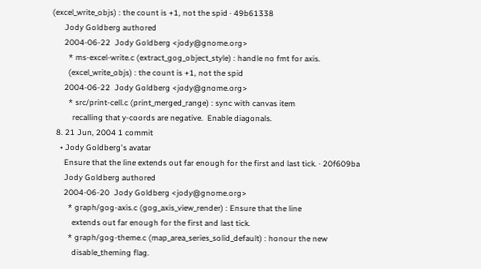(excel_write_objs) : the count is +1, not the spid · 49b61338
      Jody Goldberg authored
      2004-06-22  Jody Goldberg <jody@gnome.org>
        * ms-excel-write.c (extract_gog_object_style) : handle no fmt for axis.
        (excel_write_objs) : the count is +1, not the spid
      2004-06-22  Jody Goldberg <jody@gnome.org>
        * src/print-cell.c (print_merged_range) : sync with canvas item
          recalling that y-coords are negative.  Enable diagonals.
  8. 21 Jun, 2004 1 commit
    • Jody Goldberg's avatar
      Ensure that the line extends out far enough for the first and last tick. · 20f609ba
      Jody Goldberg authored
      2004-06-20  Jody Goldberg <jody@gnome.org>
        * graph/gog-axis.c (gog_axis_view_render) : Ensure that the line
          extends out far enough for the first and last tick.
        * graph/gog-theme.c (map_area_series_solid_default) : honour the new
          disable_theming flag.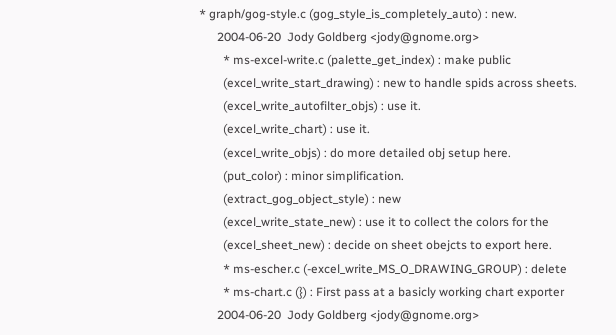* graph/gog-style.c (gog_style_is_completely_auto) : new.
      2004-06-20  Jody Goldberg <jody@gnome.org>
        * ms-excel-write.c (palette_get_index) : make public
        (excel_write_start_drawing) : new to handle spids across sheets.
        (excel_write_autofilter_objs) : use it.
        (excel_write_chart) : use it.
        (excel_write_objs) : do more detailed obj setup here.
        (put_color) : minor simplification.
        (extract_gog_object_style) : new
        (excel_write_state_new) : use it to collect the colors for the
        (excel_sheet_new) : decide on sheet obejcts to export here.
        * ms-escher.c (-excel_write_MS_O_DRAWING_GROUP) : delete
        * ms-chart.c (}) : First pass at a basicly working chart exporter
      2004-06-20  Jody Goldberg <jody@gnome.org>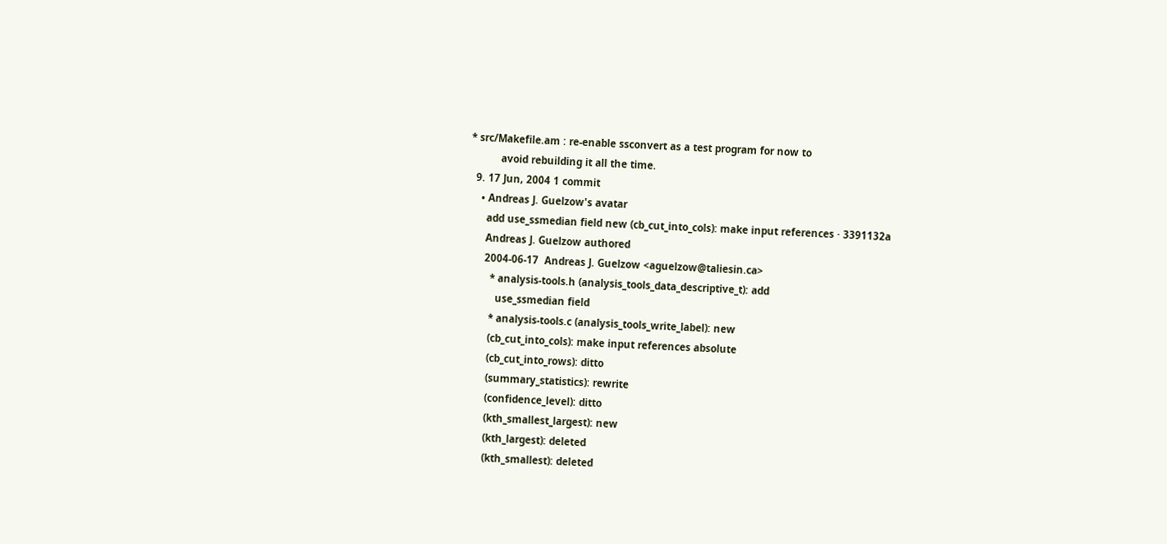* src/Makefile.am : re-enable ssconvert as a test program for now to
          avoid rebuilding it all the time.
  9. 17 Jun, 2004 1 commit
    • Andreas J. Guelzow's avatar
      add use_ssmedian field new (cb_cut_into_cols): make input references · 3391132a
      Andreas J. Guelzow authored
      2004-06-17  Andreas J. Guelzow <aguelzow@taliesin.ca>
        * analysis-tools.h (analysis_tools_data_descriptive_t): add
          use_ssmedian field
        * analysis-tools.c (analysis_tools_write_label): new
        (cb_cut_into_cols): make input references absolute
        (cb_cut_into_rows): ditto
        (summary_statistics): rewrite
        (confidence_level): ditto
        (kth_smallest_largest): new
        (kth_largest): deleted
        (kth_smallest): deleted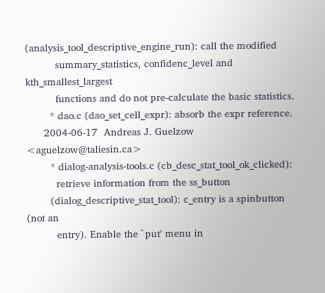(analysis_tool_descriptive_engine_run): call the modified
          summary_statistics, confidenc_level and kth_smallest_largest
          functions and do not pre-calculate the basic statistics.
        * dao.c (dao_set_cell_expr): absorb the expr reference.
      2004-06-17  Andreas J. Guelzow <aguelzow@taliesin.ca>
        * dialog-analysis-tools.c (cb_desc_stat_tool_ok_clicked):
          retrieve information from the ss_button
        (dialog_descriptive_stat_tool): c_entry is a spinbutton (not an
          entry). Enable the `put' menu in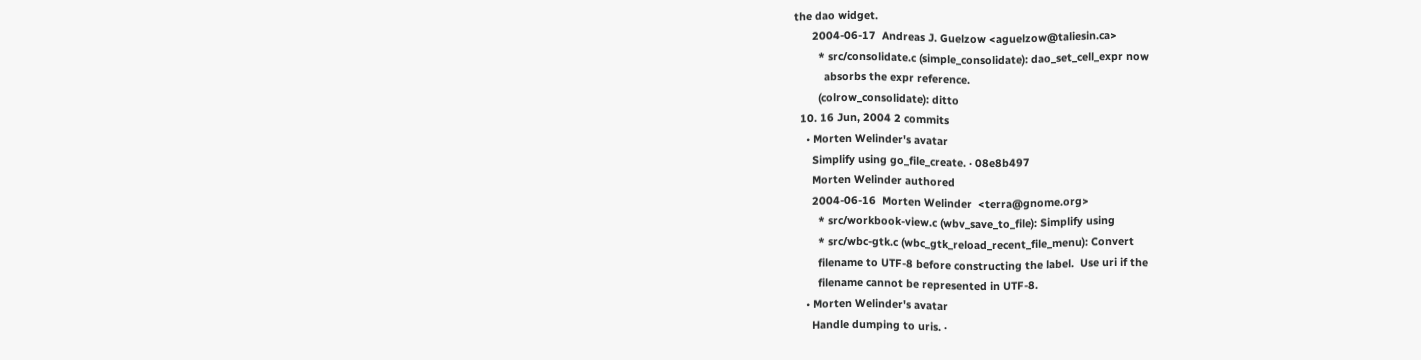the dao widget.
      2004-06-17  Andreas J. Guelzow <aguelzow@taliesin.ca>
        * src/consolidate.c (simple_consolidate): dao_set_cell_expr now
          absorbs the expr reference.
        (colrow_consolidate): ditto
  10. 16 Jun, 2004 2 commits
    • Morten Welinder's avatar
      Simplify using go_file_create. · 08e8b497
      Morten Welinder authored
      2004-06-16  Morten Welinder  <terra@gnome.org>
        * src/workbook-view.c (wbv_save_to_file): Simplify using
        * src/wbc-gtk.c (wbc_gtk_reload_recent_file_menu): Convert
        filename to UTF-8 before constructing the label.  Use uri if the
        filename cannot be represented in UTF-8.
    • Morten Welinder's avatar
      Handle dumping to uris. ·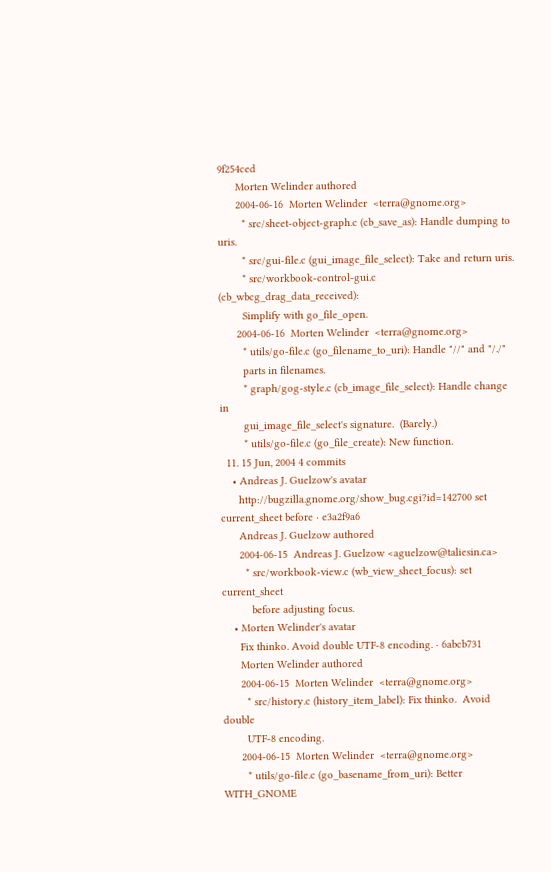9f254ced
      Morten Welinder authored
      2004-06-16  Morten Welinder  <terra@gnome.org>
        * src/sheet-object-graph.c (cb_save_as): Handle dumping to uris.
        * src/gui-file.c (gui_image_file_select): Take and return uris.
        * src/workbook-control-gui.c (cb_wbcg_drag_data_received):
        Simplify with go_file_open.
      2004-06-16  Morten Welinder  <terra@gnome.org>
        * utils/go-file.c (go_filename_to_uri): Handle "//" and "/./"
        parts in filenames.
        * graph/gog-style.c (cb_image_file_select): Handle change in
        gui_image_file_select's signature.  (Barely.)
        * utils/go-file.c (go_file_create): New function.
  11. 15 Jun, 2004 4 commits
    • Andreas J. Guelzow's avatar
      http://bugzilla.gnome.org/show_bug.cgi?id=142700 set current_sheet before · e3a2f9a6
      Andreas J. Guelzow authored
      2004-06-15  Andreas J. Guelzow <aguelzow@taliesin.ca>
        * src/workbook-view.c (wb_view_sheet_focus): set current_sheet
          before adjusting focus.
    • Morten Welinder's avatar
      Fix thinko. Avoid double UTF-8 encoding. · 6abcb731
      Morten Welinder authored
      2004-06-15  Morten Welinder  <terra@gnome.org>
        * src/history.c (history_item_label): Fix thinko.  Avoid double
        UTF-8 encoding.
      2004-06-15  Morten Welinder  <terra@gnome.org>
        * utils/go-file.c (go_basename_from_uri): Better WITH_GNOME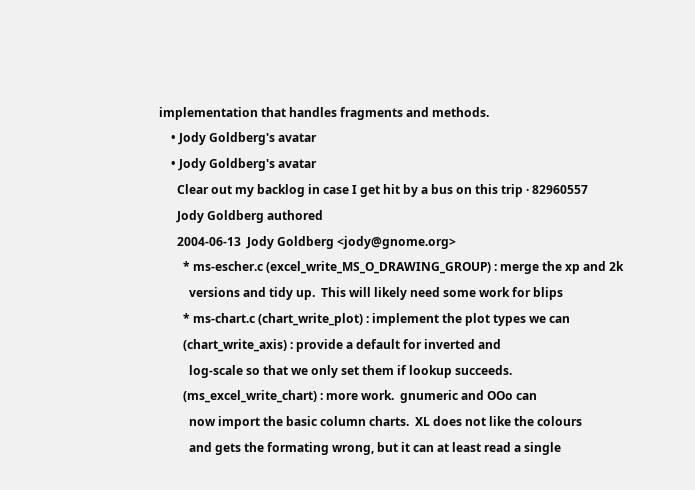implementation that handles fragments and methods.
    • Jody Goldberg's avatar
    • Jody Goldberg's avatar
      Clear out my backlog in case I get hit by a bus on this trip · 82960557
      Jody Goldberg authored
      2004-06-13  Jody Goldberg <jody@gnome.org>
        * ms-escher.c (excel_write_MS_O_DRAWING_GROUP) : merge the xp and 2k
          versions and tidy up.  This will likely need some work for blips
        * ms-chart.c (chart_write_plot) : implement the plot types we can
        (chart_write_axis) : provide a default for inverted and
          log-scale so that we only set them if lookup succeeds.
        (ms_excel_write_chart) : more work.  gnumeric and OOo can
          now import the basic column charts.  XL does not like the colours
          and gets the formating wrong, but it can at least read a single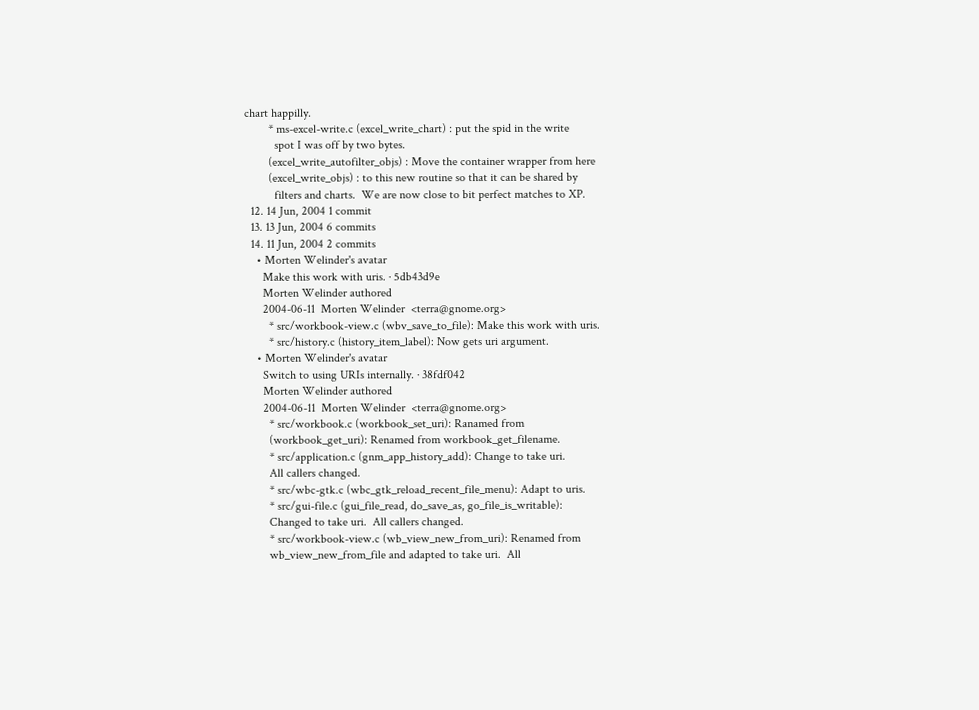chart happilly.
        * ms-excel-write.c (excel_write_chart) : put the spid in the write
          spot I was off by two bytes.
        (excel_write_autofilter_objs) : Move the container wrapper from here
        (excel_write_objs) : to this new routine so that it can be shared by
          filters and charts.  We are now close to bit perfect matches to XP.
  12. 14 Jun, 2004 1 commit
  13. 13 Jun, 2004 6 commits
  14. 11 Jun, 2004 2 commits
    • Morten Welinder's avatar
      Make this work with uris. · 5db43d9e
      Morten Welinder authored
      2004-06-11  Morten Welinder  <terra@gnome.org>
        * src/workbook-view.c (wbv_save_to_file): Make this work with uris.
        * src/history.c (history_item_label): Now gets uri argument.
    • Morten Welinder's avatar
      Switch to using URIs internally. · 38fdf042
      Morten Welinder authored
      2004-06-11  Morten Welinder  <terra@gnome.org>
        * src/workbook.c (workbook_set_uri): Ranamed from
        (workbook_get_uri): Renamed from workbook_get_filename.
        * src/application.c (gnm_app_history_add): Change to take uri.
        All callers changed.
        * src/wbc-gtk.c (wbc_gtk_reload_recent_file_menu): Adapt to uris.
        * src/gui-file.c (gui_file_read, do_save_as, go_file_is_writable):
        Changed to take uri.  All callers changed.
        * src/workbook-view.c (wb_view_new_from_uri): Renamed from
        wb_view_new_from_file and adapted to take uri.  All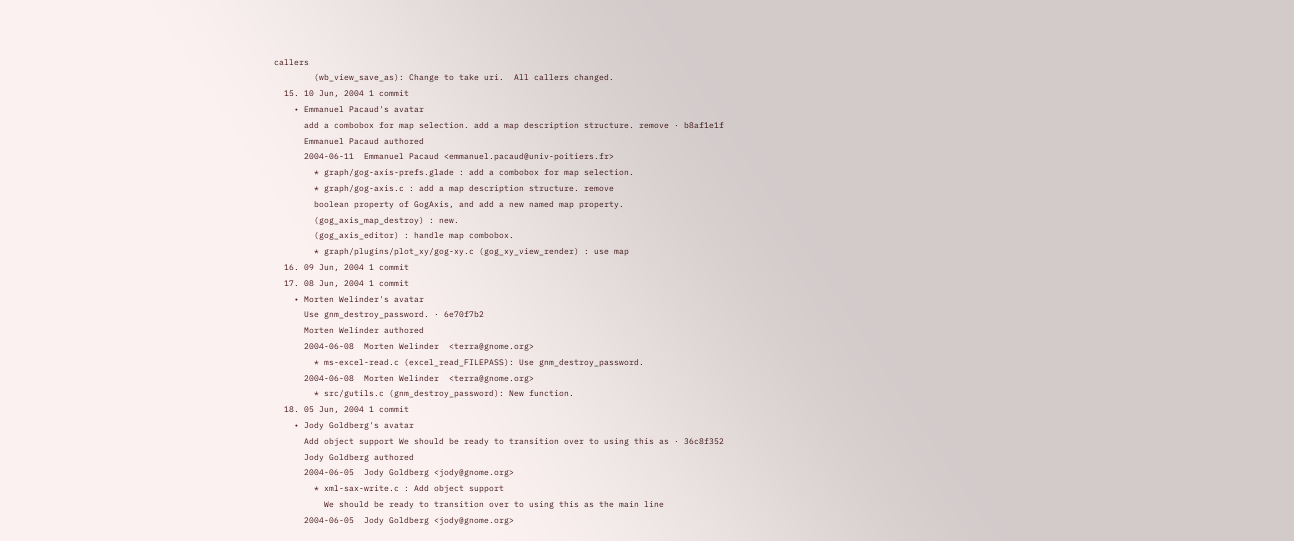callers
        (wb_view_save_as): Change to take uri.  All callers changed.
  15. 10 Jun, 2004 1 commit
    • Emmanuel Pacaud's avatar
      add a combobox for map selection. add a map description structure. remove · b8af1e1f
      Emmanuel Pacaud authored
      2004-06-11  Emmanuel Pacaud <emmanuel.pacaud@univ-poitiers.fr>
        * graph/gog-axis-prefs.glade : add a combobox for map selection.
        * graph/gog-axis.c : add a map description structure. remove
        boolean property of GogAxis, and add a new named map property.
        (gog_axis_map_destroy) : new.
        (gog_axis_editor) : handle map combobox.
        * graph/plugins/plot_xy/gog-xy.c (gog_xy_view_render) : use map
  16. 09 Jun, 2004 1 commit
  17. 08 Jun, 2004 1 commit
    • Morten Welinder's avatar
      Use gnm_destroy_password. · 6e70f7b2
      Morten Welinder authored
      2004-06-08  Morten Welinder  <terra@gnome.org>
        * ms-excel-read.c (excel_read_FILEPASS): Use gnm_destroy_password.
      2004-06-08  Morten Welinder  <terra@gnome.org>
        * src/gutils.c (gnm_destroy_password): New function.
  18. 05 Jun, 2004 1 commit
    • Jody Goldberg's avatar
      Add object support We should be ready to transition over to using this as · 36c8f352
      Jody Goldberg authored
      2004-06-05  Jody Goldberg <jody@gnome.org>
        * xml-sax-write.c : Add object support
          We should be ready to transition over to using this as the main line
      2004-06-05  Jody Goldberg <jody@gnome.org>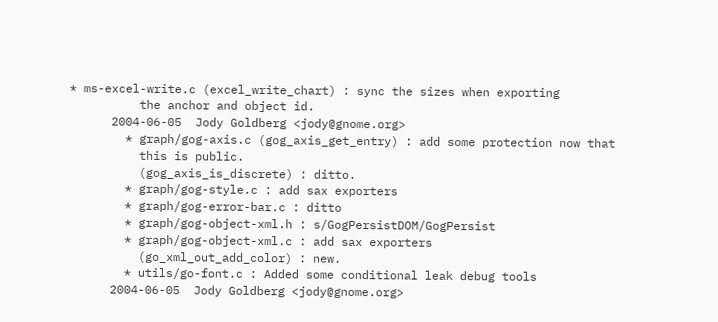* ms-excel-write.c (excel_write_chart) : sync the sizes when exporting
          the anchor and object id.
      2004-06-05  Jody Goldberg <jody@gnome.org>
        * graph/gog-axis.c (gog_axis_get_entry) : add some protection now that
          this is public.
          (gog_axis_is_discrete) : ditto.
        * graph/gog-style.c : add sax exporters
        * graph/gog-error-bar.c : ditto
        * graph/gog-object-xml.h : s/GogPersistDOM/GogPersist
        * graph/gog-object-xml.c : add sax exporters
          (go_xml_out_add_color) : new.
        * utils/go-font.c : Added some conditional leak debug tools
      2004-06-05  Jody Goldberg <jody@gnome.org>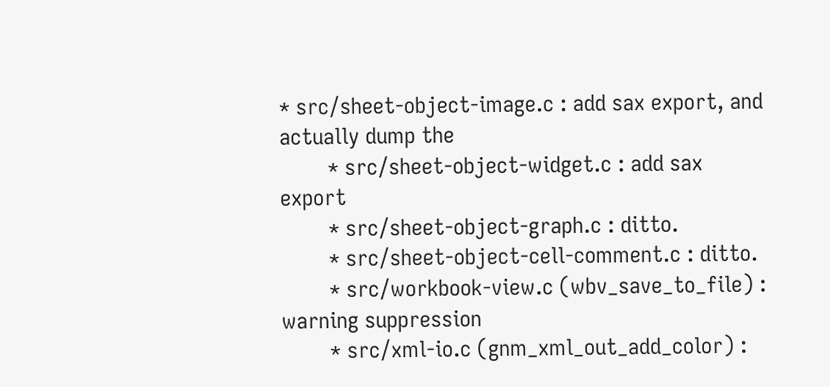* src/sheet-object-image.c : add sax export, and actually dump the
        * src/sheet-object-widget.c : add sax export
        * src/sheet-object-graph.c : ditto.
        * src/sheet-object-cell-comment.c : ditto.
        * src/workbook-view.c (wbv_save_to_file) : warning suppression
        * src/xml-io.c (gnm_xml_out_add_color) :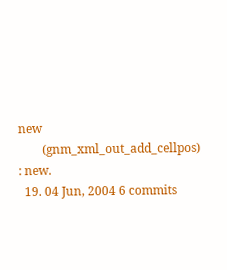new
        (gnm_xml_out_add_cellpos) : new.
  19. 04 Jun, 2004 6 commits